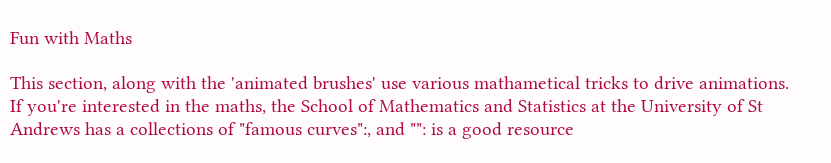Fun with Maths

This section, along with the 'animated brushes' use various mathametical tricks to drive animations. If you're interested in the maths, the School of Mathematics and Statistics at the University of St Andrews has a collections of "famous curves":, and "": is a good resource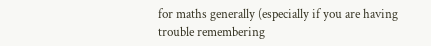for maths generally (especially if you are having trouble remembering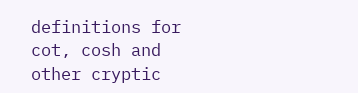definitions for cot, cosh and other cryptic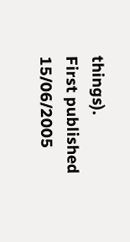things).
First published 15/06/2005